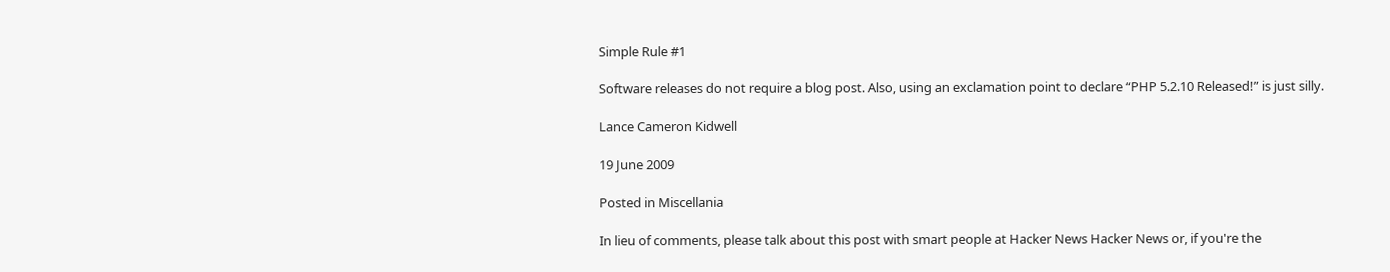Simple Rule #1

Software releases do not require a blog post. Also, using an exclamation point to declare “PHP 5.2.10 Released!” is just silly.

Lance Cameron Kidwell

19 June 2009

Posted in Miscellania

In lieu of comments, please talk about this post with smart people at Hacker News Hacker News or, if you're the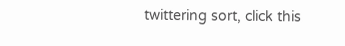twittering sort, click this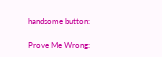handsome button:

Prove Me Wrong: